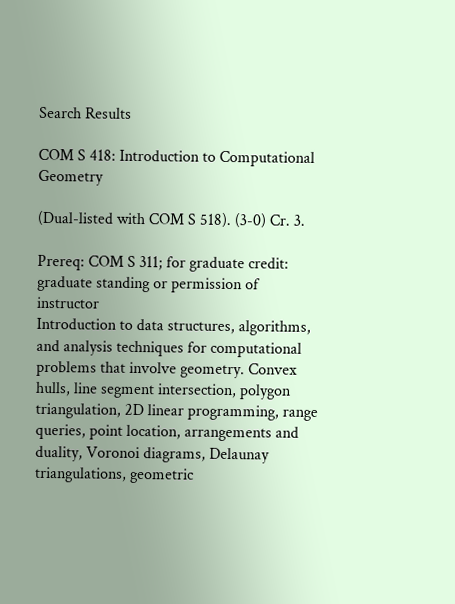Search Results

COM S 418: Introduction to Computational Geometry

(Dual-listed with COM S 518). (3-0) Cr. 3.

Prereq: COM S 311; for graduate credit: graduate standing or permission of instructor
Introduction to data structures, algorithms, and analysis techniques for computational problems that involve geometry. Convex hulls, line segment intersection, polygon triangulation, 2D linear programming, range queries, point location, arrangements and duality, Voronoi diagrams, Delaunay triangulations, geometric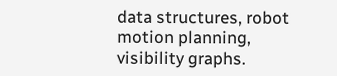data structures, robot motion planning, visibility graphs.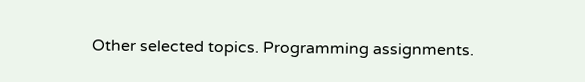Other selected topics. Programming assignments.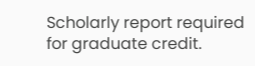Scholarly report required for graduate credit.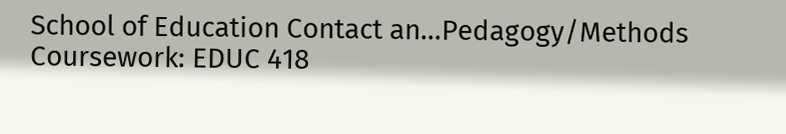School of Education Contact an...Pedagogy/Methods Coursework: EDUC 418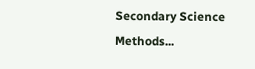Secondary Science Methods...